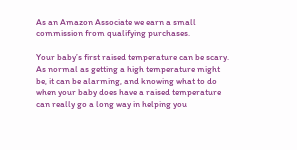As an Amazon Associate we earn a small commission from qualifying purchases.

Your baby’s first raised temperature can be scary. As normal as getting a high temperature might be, it can be alarming, and knowing what to do when your baby does have a raised temperature can really go a long way in helping you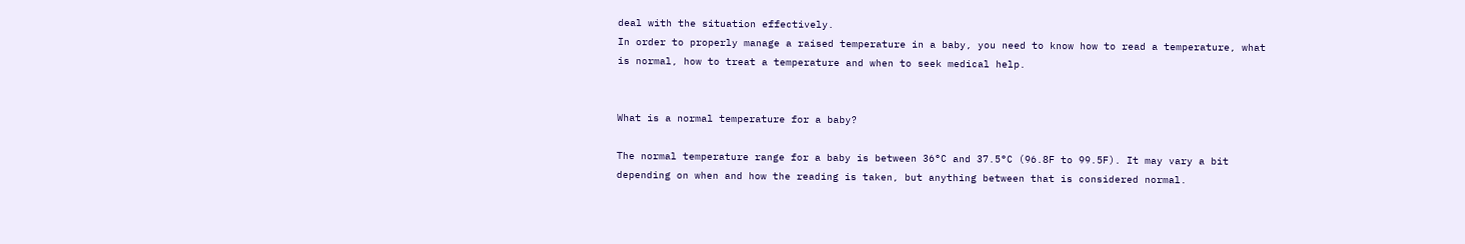deal with the situation effectively.
In order to properly manage a raised temperature in a baby, you need to know how to read a temperature, what is normal, how to treat a temperature and when to seek medical help.


What is a normal temperature for a baby?

The normal temperature range for a baby is between 36°C and 37.5°C (96.8F to 99.5F). It may vary a bit depending on when and how the reading is taken, but anything between that is considered normal.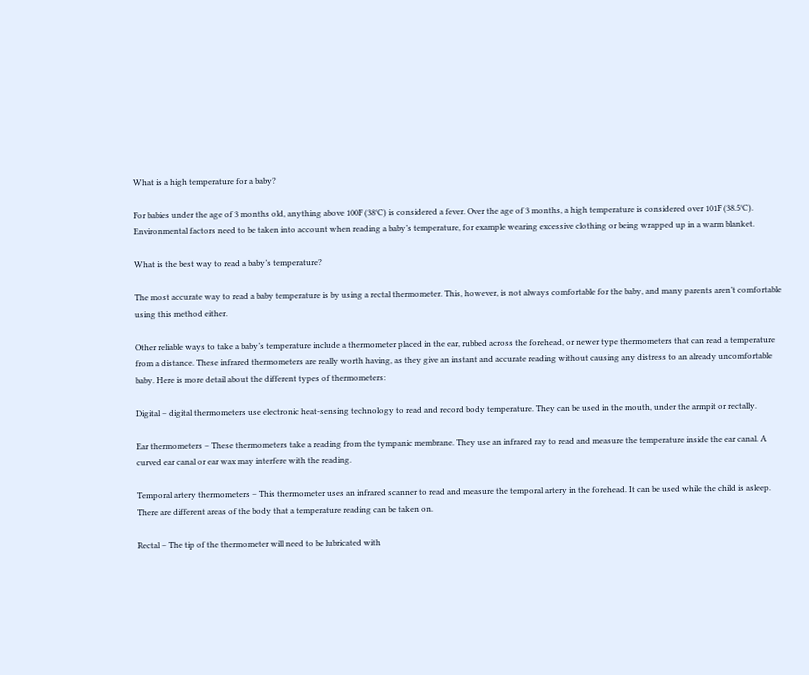What is a high temperature for a baby?

For babies under the age of 3 months old, anything above 100F (38°C) is considered a fever. Over the age of 3 months, a high temperature is considered over 101F (38.5°C). Environmental factors need to be taken into account when reading a baby’s temperature, for example wearing excessive clothing or being wrapped up in a warm blanket.

What is the best way to read a baby’s temperature?

The most accurate way to read a baby temperature is by using a rectal thermometer. This, however, is not always comfortable for the baby, and many parents aren’t comfortable using this method either.

Other reliable ways to take a baby’s temperature include a thermometer placed in the ear, rubbed across the forehead, or newer type thermometers that can read a temperature from a distance. These infrared thermometers are really worth having, as they give an instant and accurate reading without causing any distress to an already uncomfortable baby. Here is more detail about the different types of thermometers:

Digital – digital thermometers use electronic heat-sensing technology to read and record body temperature. They can be used in the mouth, under the armpit or rectally.

Ear thermometers – These thermometers take a reading from the tympanic membrane. They use an infrared ray to read and measure the temperature inside the ear canal. A curved ear canal or ear wax may interfere with the reading.

Temporal artery thermometers – This thermometer uses an infrared scanner to read and measure the temporal artery in the forehead. It can be used while the child is asleep.
There are different areas of the body that a temperature reading can be taken on.

Rectal – The tip of the thermometer will need to be lubricated with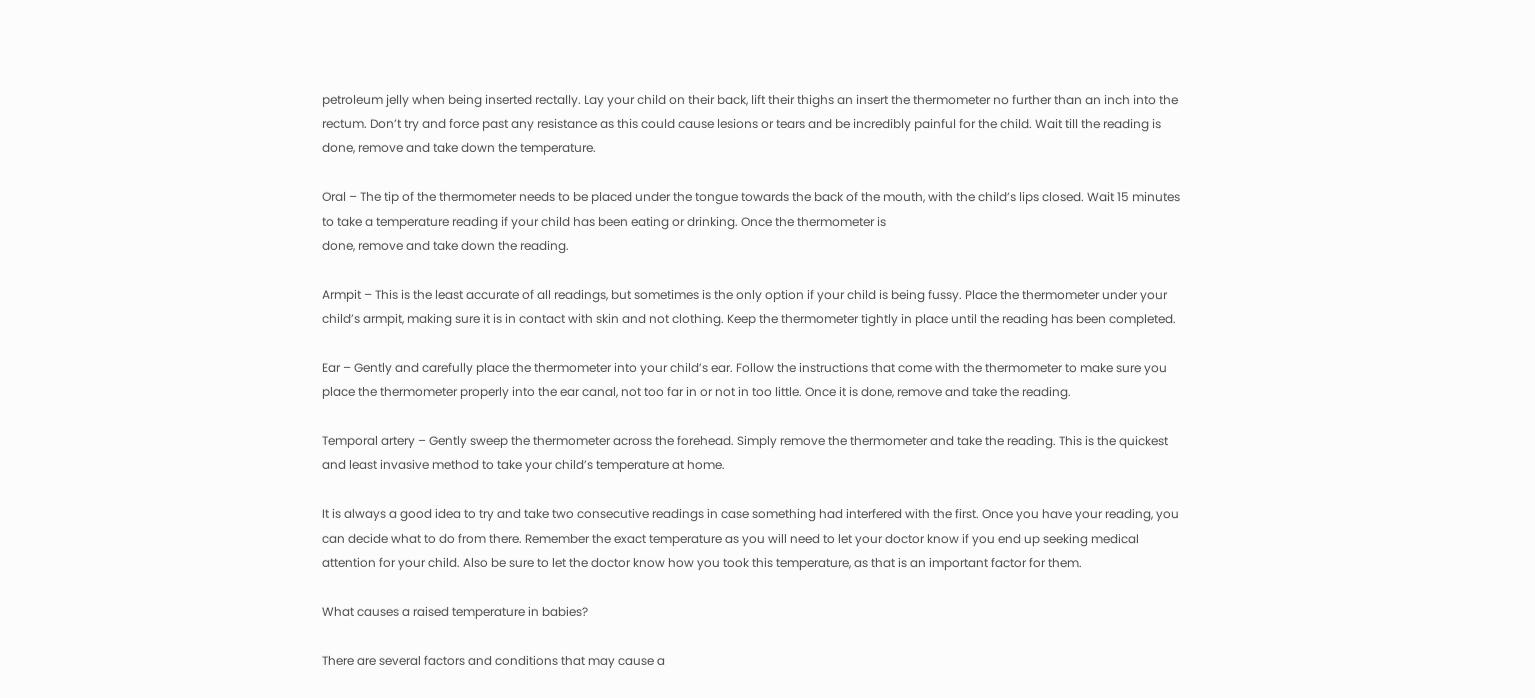petroleum jelly when being inserted rectally. Lay your child on their back, lift their thighs an insert the thermometer no further than an inch into the rectum. Don’t try and force past any resistance as this could cause lesions or tears and be incredibly painful for the child. Wait till the reading is done, remove and take down the temperature.

Oral – The tip of the thermometer needs to be placed under the tongue towards the back of the mouth, with the child’s lips closed. Wait 15 minutes to take a temperature reading if your child has been eating or drinking. Once the thermometer is
done, remove and take down the reading.

Armpit – This is the least accurate of all readings, but sometimes is the only option if your child is being fussy. Place the thermometer under your child’s armpit, making sure it is in contact with skin and not clothing. Keep the thermometer tightly in place until the reading has been completed.

Ear – Gently and carefully place the thermometer into your child’s ear. Follow the instructions that come with the thermometer to make sure you place the thermometer properly into the ear canal, not too far in or not in too little. Once it is done, remove and take the reading.

Temporal artery – Gently sweep the thermometer across the forehead. Simply remove the thermometer and take the reading. This is the quickest and least invasive method to take your child’s temperature at home.

It is always a good idea to try and take two consecutive readings in case something had interfered with the first. Once you have your reading, you can decide what to do from there. Remember the exact temperature as you will need to let your doctor know if you end up seeking medical attention for your child. Also be sure to let the doctor know how you took this temperature, as that is an important factor for them.

What causes a raised temperature in babies?

There are several factors and conditions that may cause a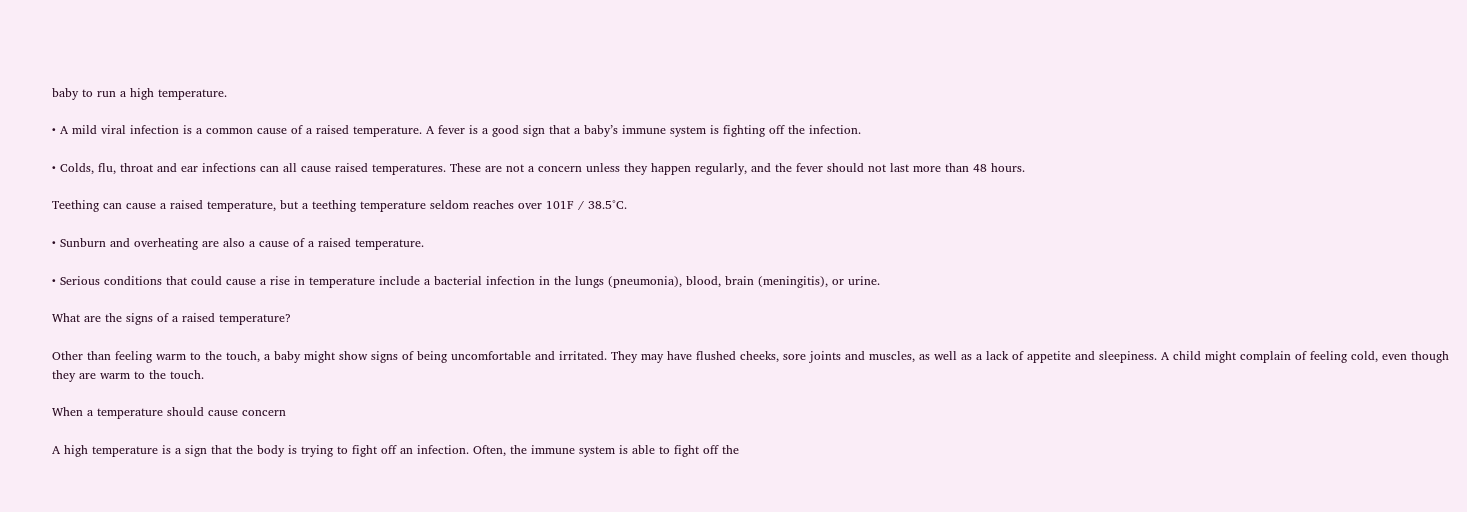baby to run a high temperature.

• A mild viral infection is a common cause of a raised temperature. A fever is a good sign that a baby’s immune system is fighting off the infection.

• Colds, flu, throat and ear infections can all cause raised temperatures. These are not a concern unless they happen regularly, and the fever should not last more than 48 hours.

Teething can cause a raised temperature, but a teething temperature seldom reaches over 101F / 38.5°C.

• Sunburn and overheating are also a cause of a raised temperature.

• Serious conditions that could cause a rise in temperature include a bacterial infection in the lungs (pneumonia), blood, brain (meningitis), or urine.

What are the signs of a raised temperature?

Other than feeling warm to the touch, a baby might show signs of being uncomfortable and irritated. They may have flushed cheeks, sore joints and muscles, as well as a lack of appetite and sleepiness. A child might complain of feeling cold, even though they are warm to the touch.

When a temperature should cause concern

A high temperature is a sign that the body is trying to fight off an infection. Often, the immune system is able to fight off the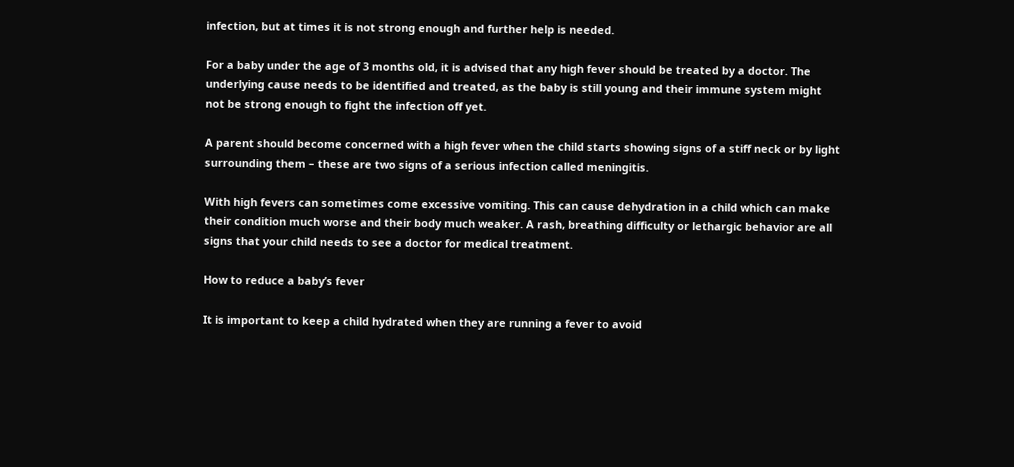infection, but at times it is not strong enough and further help is needed.

For a baby under the age of 3 months old, it is advised that any high fever should be treated by a doctor. The underlying cause needs to be identified and treated, as the baby is still young and their immune system might not be strong enough to fight the infection off yet.

A parent should become concerned with a high fever when the child starts showing signs of a stiff neck or by light surrounding them – these are two signs of a serious infection called meningitis.

With high fevers can sometimes come excessive vomiting. This can cause dehydration in a child which can make their condition much worse and their body much weaker. A rash, breathing difficulty or lethargic behavior are all signs that your child needs to see a doctor for medical treatment.

How to reduce a baby’s fever

It is important to keep a child hydrated when they are running a fever to avoid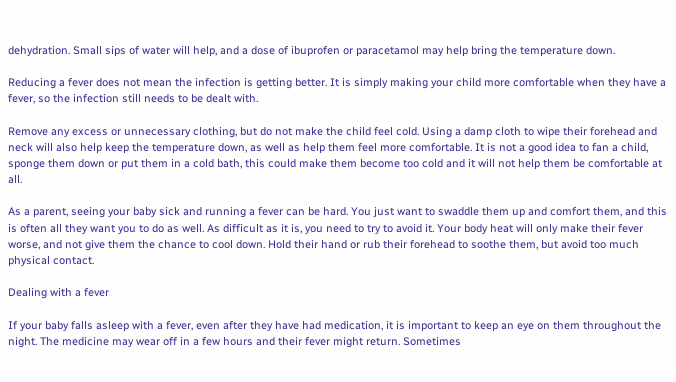dehydration. Small sips of water will help, and a dose of ibuprofen or paracetamol may help bring the temperature down.

Reducing a fever does not mean the infection is getting better. It is simply making your child more comfortable when they have a fever, so the infection still needs to be dealt with.

Remove any excess or unnecessary clothing, but do not make the child feel cold. Using a damp cloth to wipe their forehead and neck will also help keep the temperature down, as well as help them feel more comfortable. It is not a good idea to fan a child, sponge them down or put them in a cold bath, this could make them become too cold and it will not help them be comfortable at all.

As a parent, seeing your baby sick and running a fever can be hard. You just want to swaddle them up and comfort them, and this is often all they want you to do as well. As difficult as it is, you need to try to avoid it. Your body heat will only make their fever worse, and not give them the chance to cool down. Hold their hand or rub their forehead to soothe them, but avoid too much physical contact.

Dealing with a fever

If your baby falls asleep with a fever, even after they have had medication, it is important to keep an eye on them throughout the night. The medicine may wear off in a few hours and their fever might return. Sometimes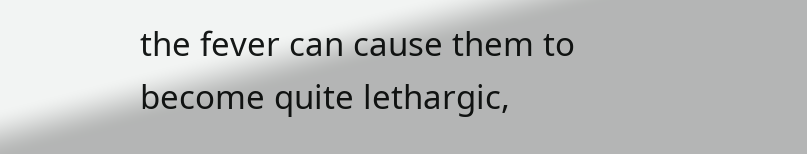the fever can cause them to become quite lethargic,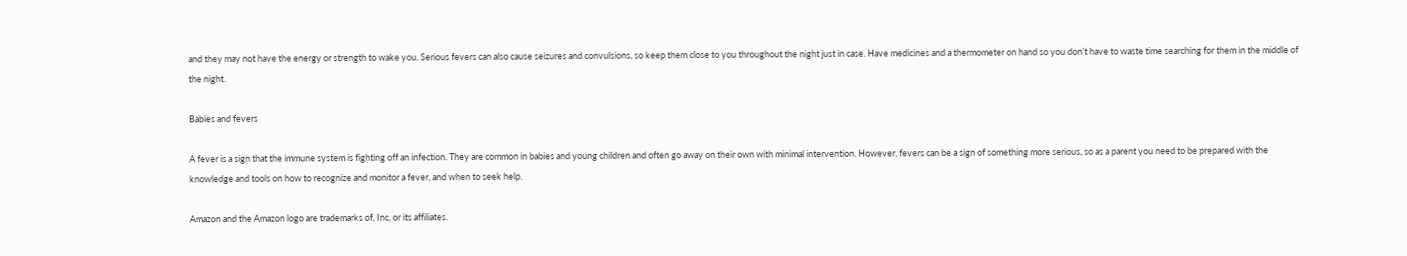and they may not have the energy or strength to wake you. Serious fevers can also cause seizures and convulsions, so keep them close to you throughout the night just in case. Have medicines and a thermometer on hand so you don’t have to waste time searching for them in the middle of the night.

Babies and fevers

A fever is a sign that the immune system is fighting off an infection. They are common in babies and young children and often go away on their own with minimal intervention. However, fevers can be a sign of something more serious, so as a parent you need to be prepared with the knowledge and tools on how to recognize and monitor a fever, and when to seek help.

Amazon and the Amazon logo are trademarks of, Inc, or its affiliates.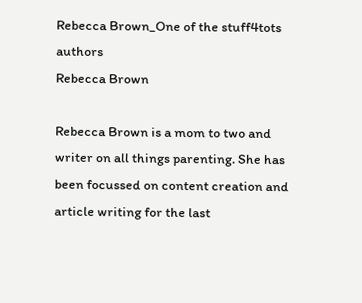Rebecca Brown_One of the stuff4tots authors
Rebecca Brown

Rebecca Brown is a mom to two and writer on all things parenting. She has been focussed on content creation and article writing for the last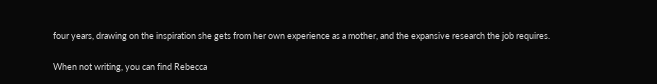four years, drawing on the inspiration she gets from her own experience as a mother, and the expansive research the job requires.

When not writing, you can find Rebecca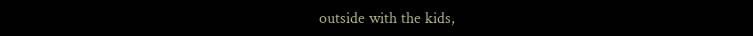outside with the kids,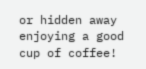or hidden away enjoying a good cup of coffee!